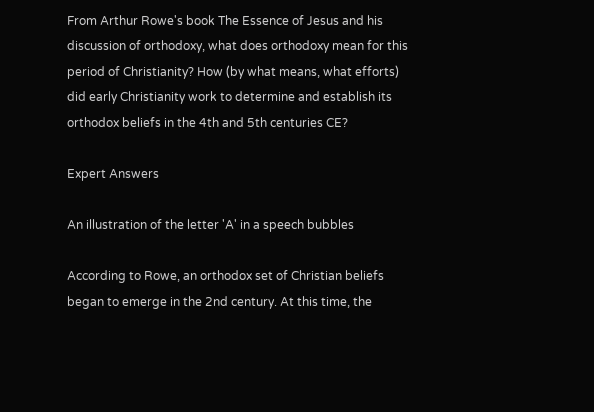From Arthur Rowe's book The Essence of Jesus and his discussion of orthodoxy, what does orthodoxy mean for this period of Christianity? How (by what means, what efforts) did early Christianity work to determine and establish its orthodox beliefs in the 4th and 5th centuries CE?

Expert Answers

An illustration of the letter 'A' in a speech bubbles

According to Rowe, an orthodox set of Christian beliefs began to emerge in the 2nd century. At this time, the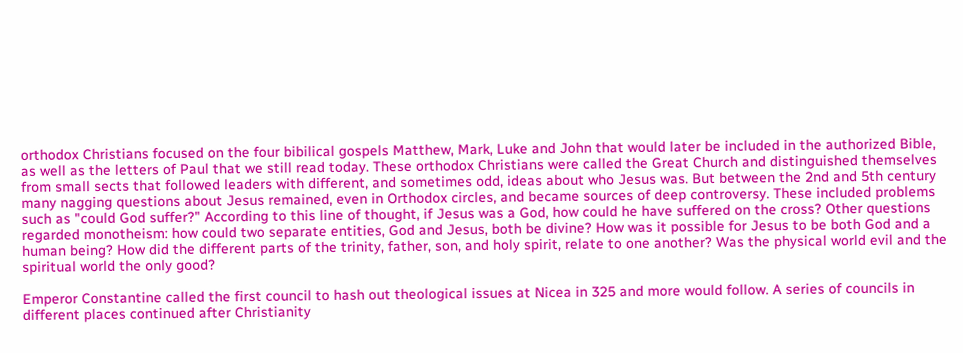orthodox Christians focused on the four bibilical gospels Matthew, Mark, Luke and John that would later be included in the authorized Bible, as well as the letters of Paul that we still read today. These orthodox Christians were called the Great Church and distinguished themselves from small sects that followed leaders with different, and sometimes odd, ideas about who Jesus was. But between the 2nd and 5th century many nagging questions about Jesus remained, even in Orthodox circles, and became sources of deep controversy. These included problems such as "could God suffer?" According to this line of thought, if Jesus was a God, how could he have suffered on the cross? Other questions regarded monotheism: how could two separate entities, God and Jesus, both be divine? How was it possible for Jesus to be both God and a human being? How did the different parts of the trinity, father, son, and holy spirit, relate to one another? Was the physical world evil and the spiritual world the only good?

Emperor Constantine called the first council to hash out theological issues at Nicea in 325 and more would follow. A series of councils in different places continued after Christianity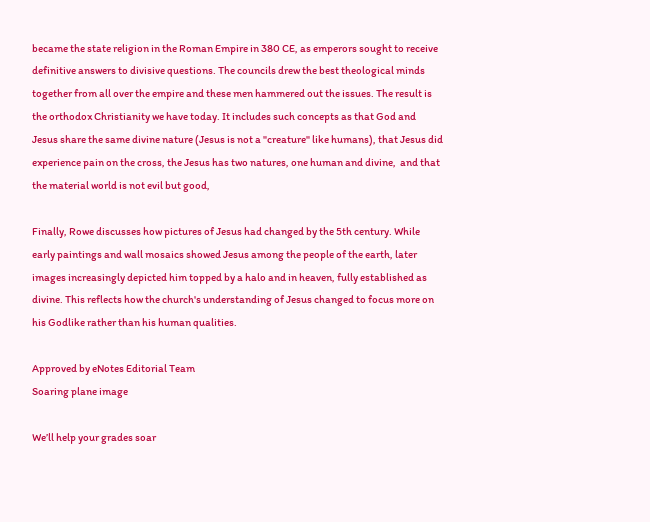became the state religion in the Roman Empire in 380 CE, as emperors sought to receive definitive answers to divisive questions. The councils drew the best theological minds together from all over the empire and these men hammered out the issues. The result is the orthodox Christianity we have today. It includes such concepts as that God and Jesus share the same divine nature (Jesus is not a "creature" like humans), that Jesus did experience pain on the cross, the Jesus has two natures, one human and divine,  and that the material world is not evil but good,

Finally, Rowe discusses how pictures of Jesus had changed by the 5th century. While early paintings and wall mosaics showed Jesus among the people of the earth, later images increasingly depicted him topped by a halo and in heaven, fully established as divine. This reflects how the church's understanding of Jesus changed to focus more on his Godlike rather than his human qualities.

Approved by eNotes Editorial Team
Soaring plane image

We’ll help your grades soar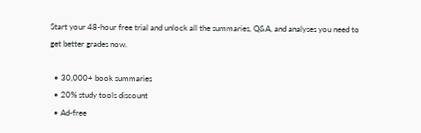Start your 48-hour free trial and unlock all the summaries, Q&A, and analyses you need to get better grades now.

  • 30,000+ book summaries
  • 20% study tools discount
  • Ad-free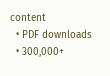content
  • PDF downloads
  • 300,000+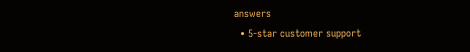answers
  • 5-star customer support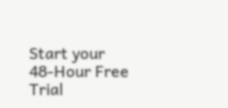Start your 48-Hour Free Trial